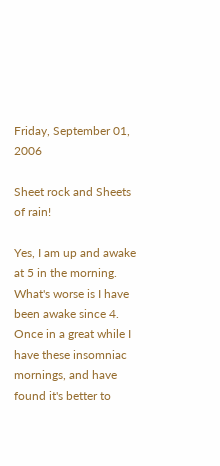Friday, September 01, 2006

Sheet rock and Sheets of rain!

Yes, I am up and awake at 5 in the morning. What's worse is I have been awake since 4. Once in a great while I have these insomniac mornings, and have found it's better to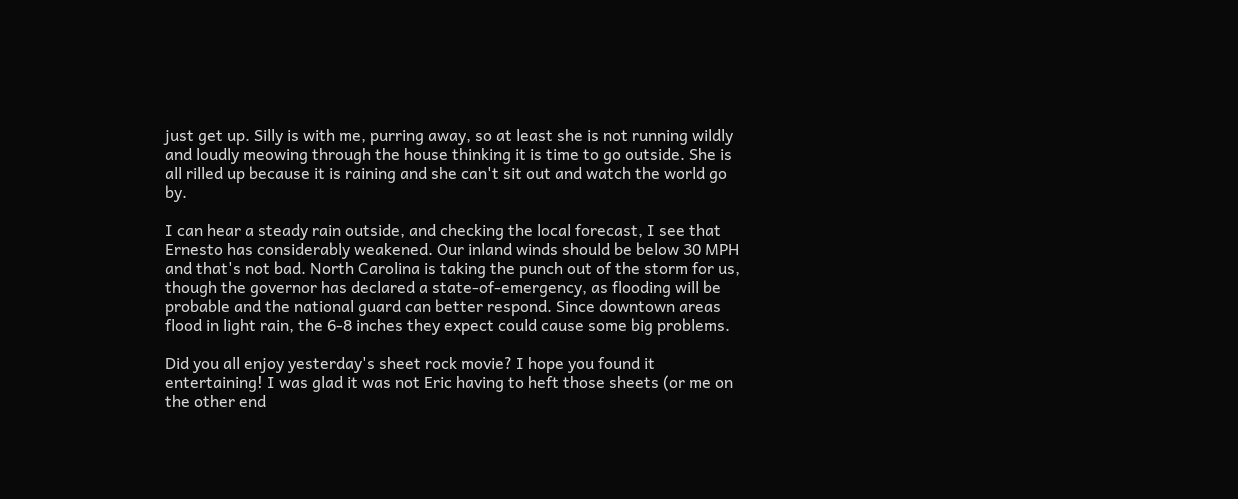just get up. Silly is with me, purring away, so at least she is not running wildly and loudly meowing through the house thinking it is time to go outside. She is all rilled up because it is raining and she can't sit out and watch the world go by.

I can hear a steady rain outside, and checking the local forecast, I see that Ernesto has considerably weakened. Our inland winds should be below 30 MPH and that's not bad. North Carolina is taking the punch out of the storm for us, though the governor has declared a state-of-emergency, as flooding will be probable and the national guard can better respond. Since downtown areas flood in light rain, the 6-8 inches they expect could cause some big problems.

Did you all enjoy yesterday's sheet rock movie? I hope you found it entertaining! I was glad it was not Eric having to heft those sheets (or me on the other end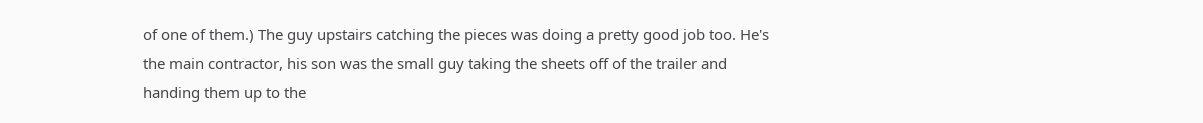of one of them.) The guy upstairs catching the pieces was doing a pretty good job too. He's the main contractor, his son was the small guy taking the sheets off of the trailer and handing them up to the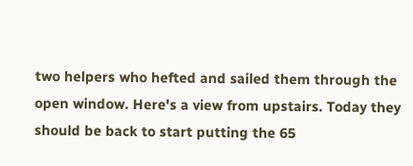two helpers who hefted and sailed them through the open window. Here's a view from upstairs. Today they should be back to start putting the 65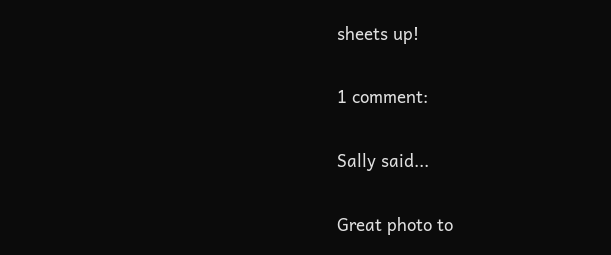sheets up!

1 comment:

Sally said...

Great photo to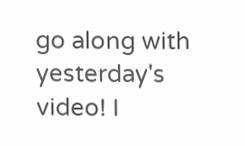go along with yesterday's video! I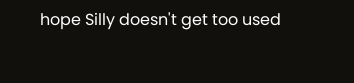hope Silly doesn't get too used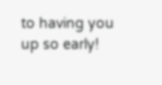to having you up so early!